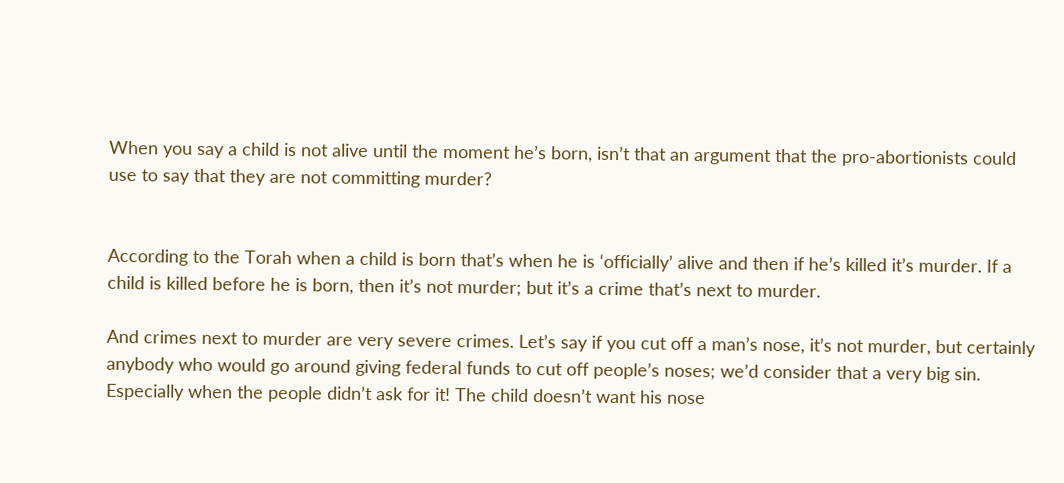When you say a child is not alive until the moment he’s born, isn’t that an argument that the pro-abortionists could use to say that they are not committing murder?


According to the Torah when a child is born that’s when he is ‘officially’ alive and then if he’s killed it’s murder. If a child is killed before he is born, then it’s not murder; but it’s a crime that’s next to murder.

And crimes next to murder are very severe crimes. Let’s say if you cut off a man’s nose, it’s not murder, but certainly anybody who would go around giving federal funds to cut off people’s noses; we’d consider that a very big sin. Especially when the people didn’t ask for it! The child doesn’t want his nose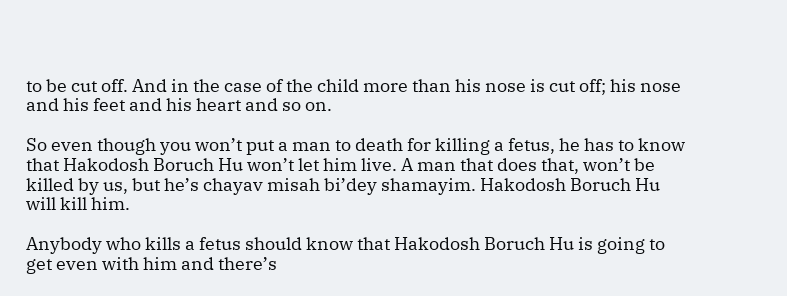to be cut off. And in the case of the child more than his nose is cut off; his nose and his feet and his heart and so on.

So even though you won’t put a man to death for killing a fetus, he has to know that Hakodosh Boruch Hu won’t let him live. A man that does that, won’t be killed by us, but he’s chayav misah bi’dey shamayim. Hakodosh Boruch Hu will kill him.

Anybody who kills a fetus should know that Hakodosh Boruch Hu is going to get even with him and there’s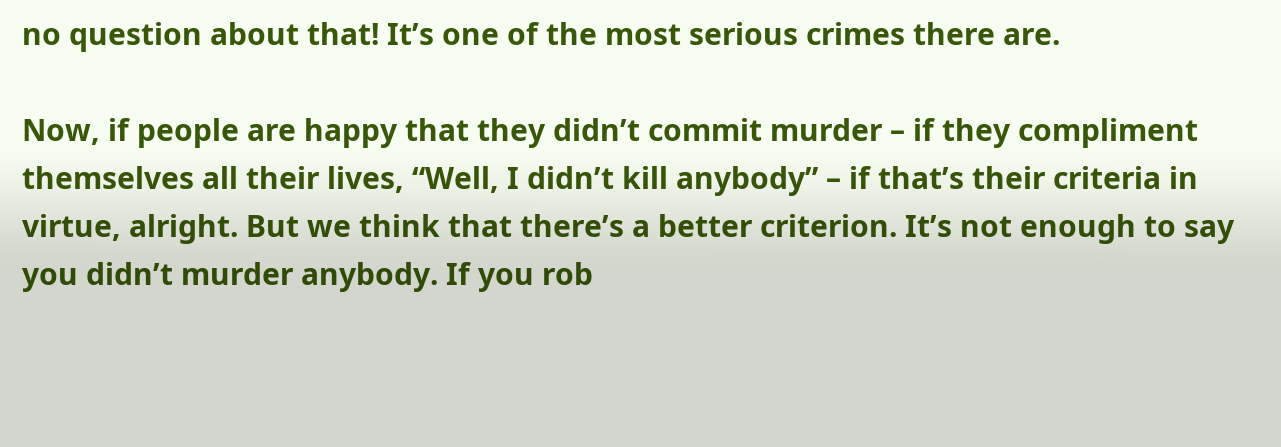no question about that! It’s one of the most serious crimes there are.

Now, if people are happy that they didn’t commit murder – if they compliment themselves all their lives, “Well, I didn’t kill anybody” – if that’s their criteria in virtue, alright. But we think that there’s a better criterion. It’s not enough to say you didn’t murder anybody. If you rob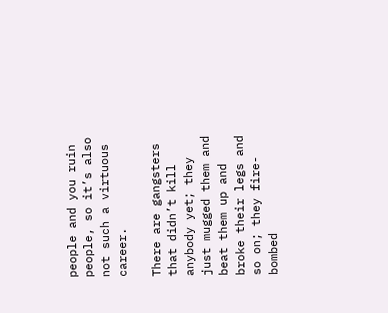people and you ruin people, so it’s also not such a virtuous career.

There are gangsters that didn’t kill anybody yet; they just mugged them and beat them up and broke their legs and so on; they fire-bombed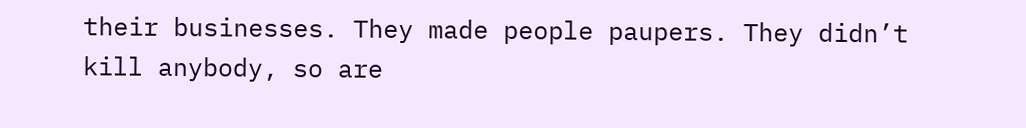their businesses. They made people paupers. They didn’t kill anybody, so are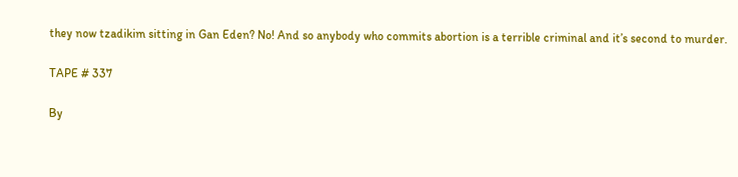they now tzadikim sitting in Gan Eden? No! And so anybody who commits abortion is a terrible criminal and it’s second to murder.

TAPE # 337

By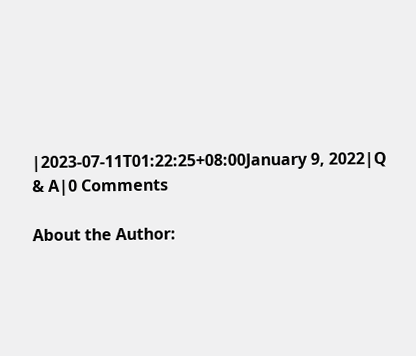|2023-07-11T01:22:25+08:00January 9, 2022|Q & A|0 Comments

About the Author: